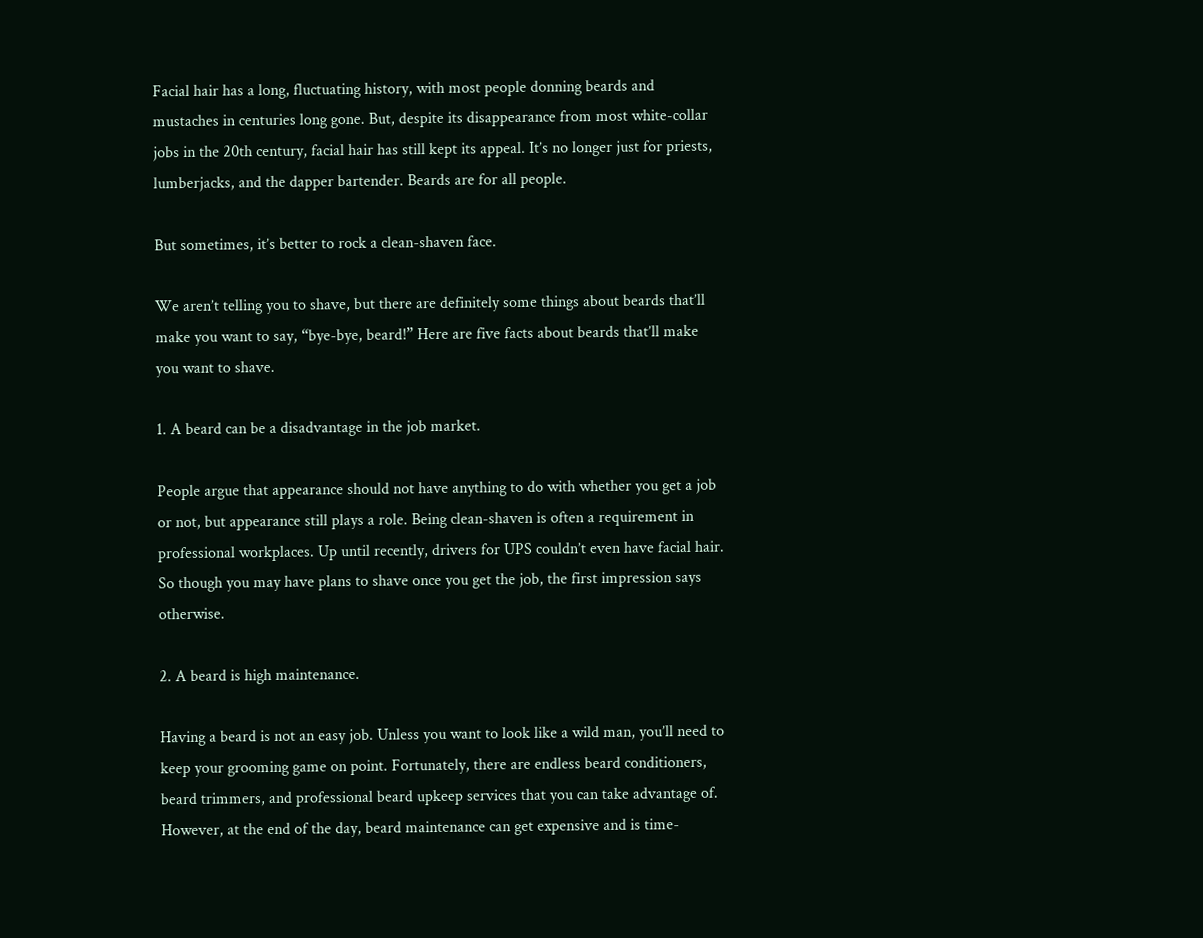Facial hair has a long, fluctuating history, with most people donning beards and mustaches in centuries long gone. But, despite its disappearance from most white-collar jobs in the 20th century, facial hair has still kept its appeal. It’s no longer just for priests, lumberjacks, and the dapper bartender. Beards are for all people.

But sometimes, it’s better to rock a clean-shaven face.

We aren’t telling you to shave, but there are definitely some things about beards that’ll make you want to say, “bye-bye, beard!” Here are five facts about beards that’ll make you want to shave.

1. A beard can be a disadvantage in the job market.

People argue that appearance should not have anything to do with whether you get a job or not, but appearance still plays a role. Being clean-shaven is often a requirement in professional workplaces. Up until recently, drivers for UPS couldn’t even have facial hair. So though you may have plans to shave once you get the job, the first impression says otherwise.

2. A beard is high maintenance.

Having a beard is not an easy job. Unless you want to look like a wild man, you’ll need to keep your grooming game on point. Fortunately, there are endless beard conditioners, beard trimmers, and professional beard upkeep services that you can take advantage of. However, at the end of the day, beard maintenance can get expensive and is time-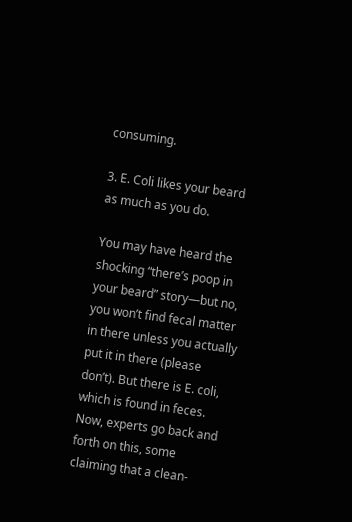consuming.

3. E. Coli likes your beard as much as you do.

You may have heard the shocking “there’s poop in your beard” story—but no, you won’t find fecal matter in there unless you actually put it in there (please don’t). But there is E. coli, which is found in feces. Now, experts go back and forth on this, some claiming that a clean-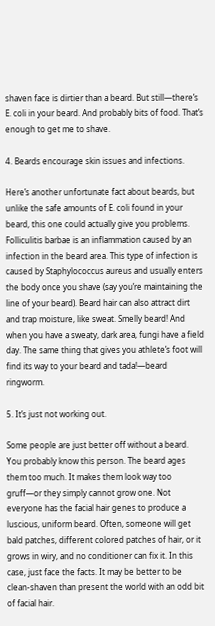shaven face is dirtier than a beard. But still—there’s E. coli in your beard. And probably bits of food. That’s enough to get me to shave.

4. Beards encourage skin issues and infections.

Here’s another unfortunate fact about beards, but unlike the safe amounts of E. coli found in your beard, this one could actually give you problems. Folliculitis barbae is an inflammation caused by an infection in the beard area. This type of infection is caused by Staphylococcus aureus and usually enters the body once you shave (say you’re maintaining the line of your beard). Beard hair can also attract dirt and trap moisture, like sweat. Smelly beard! And when you have a sweaty, dark area, fungi have a field day. The same thing that gives you athlete’s foot will find its way to your beard and tada!—beard ringworm.

5. It’s just not working out.

Some people are just better off without a beard. You probably know this person. The beard ages them too much. It makes them look way too gruff—or they simply cannot grow one. Not everyone has the facial hair genes to produce a luscious, uniform beard. Often, someone will get bald patches, different colored patches of hair, or it grows in wiry, and no conditioner can fix it. In this case, just face the facts. It may be better to be clean-shaven than present the world with an odd bit of facial hair.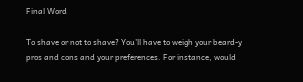Final Word

To shave or not to shave? You’ll have to weigh your beard-y pros and cons and your preferences. For instance, would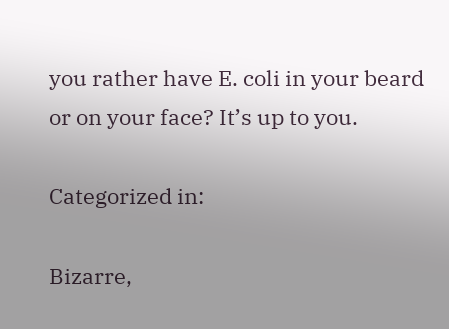you rather have E. coli in your beard or on your face? It’s up to you.

Categorized in:

Bizarre,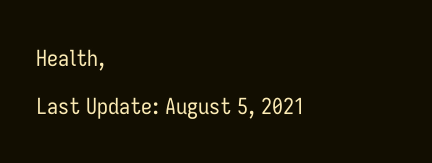Health,

Last Update: August 5, 2021